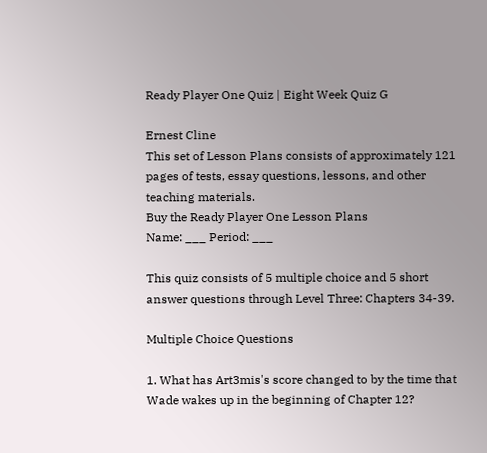Ready Player One Quiz | Eight Week Quiz G

Ernest Cline
This set of Lesson Plans consists of approximately 121 pages of tests, essay questions, lessons, and other teaching materials.
Buy the Ready Player One Lesson Plans
Name: ___ Period: ___

This quiz consists of 5 multiple choice and 5 short answer questions through Level Three: Chapters 34-39.

Multiple Choice Questions

1. What has Art3mis's score changed to by the time that Wade wakes up in the beginning of Chapter 12?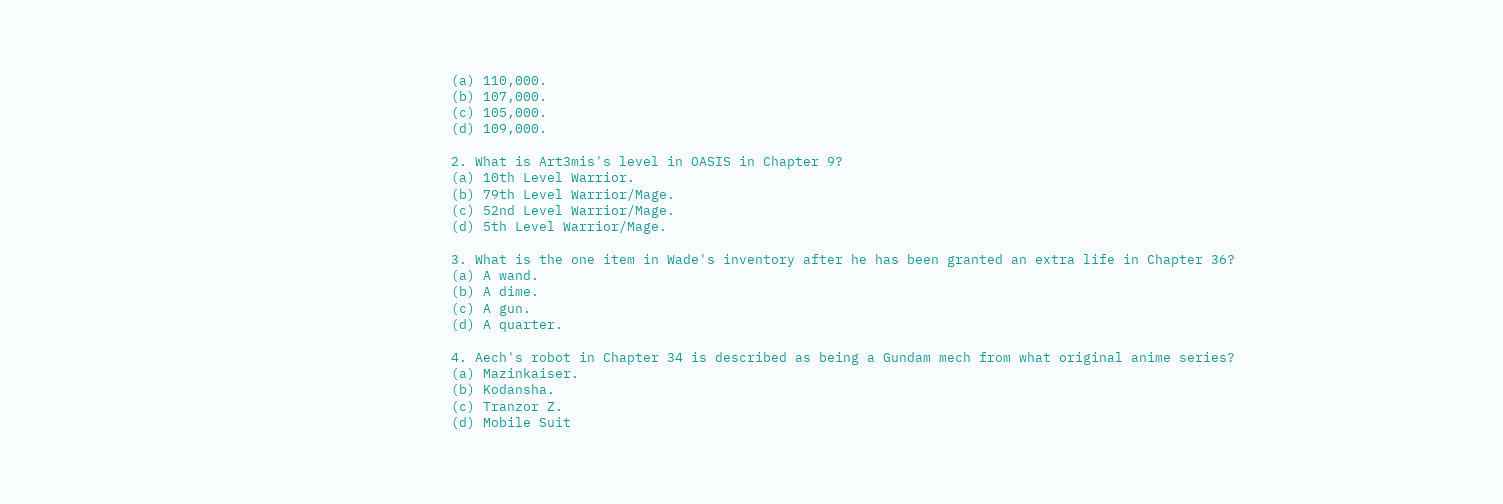(a) 110,000.
(b) 107,000.
(c) 105,000.
(d) 109,000.

2. What is Art3mis's level in OASIS in Chapter 9?
(a) 10th Level Warrior.
(b) 79th Level Warrior/Mage.
(c) 52nd Level Warrior/Mage.
(d) 5th Level Warrior/Mage.

3. What is the one item in Wade's inventory after he has been granted an extra life in Chapter 36?
(a) A wand.
(b) A dime.
(c) A gun.
(d) A quarter.

4. Aech's robot in Chapter 34 is described as being a Gundam mech from what original anime series?
(a) Mazinkaiser.
(b) Kodansha.
(c) Tranzor Z.
(d) Mobile Suit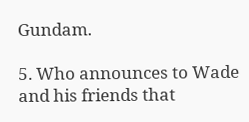Gundam.

5. Who announces to Wade and his friends that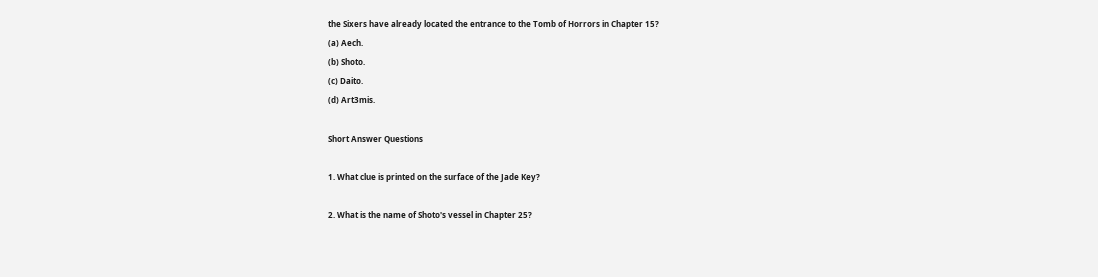the Sixers have already located the entrance to the Tomb of Horrors in Chapter 15?
(a) Aech.
(b) Shoto.
(c) Daito.
(d) Art3mis.

Short Answer Questions

1. What clue is printed on the surface of the Jade Key?

2. What is the name of Shoto's vessel in Chapter 25?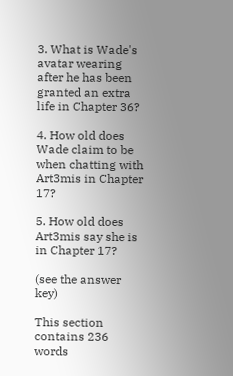3. What is Wade's avatar wearing after he has been granted an extra life in Chapter 36?

4. How old does Wade claim to be when chatting with Art3mis in Chapter 17?

5. How old does Art3mis say she is in Chapter 17?

(see the answer key)

This section contains 236 words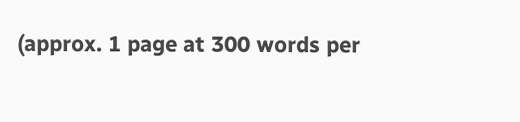(approx. 1 page at 300 words per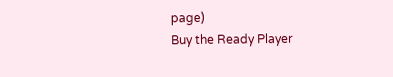page)
Buy the Ready Player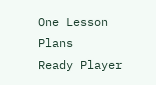One Lesson Plans
Ready Player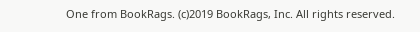One from BookRags. (c)2019 BookRags, Inc. All rights reserved.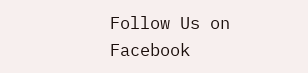Follow Us on Facebook